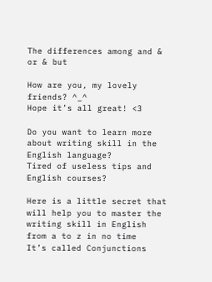The differences among and & or & but

How are you, my lovely friends? ^_^
Hope it’s all great! <3

Do you want to learn more about writing skill in the English language?
Tired of useless tips and English courses?

Here is a little secret that will help you to master the writing skill in English from a to z in no time
It’s called Conjunctions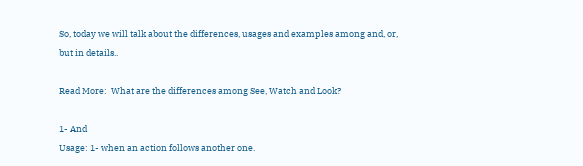So, today we will talk about the differences, usages and examples among and, or, but in details..

Read More:  What are the differences among See, Watch and Look?

1- And
Usage: 1- when an action follows another one.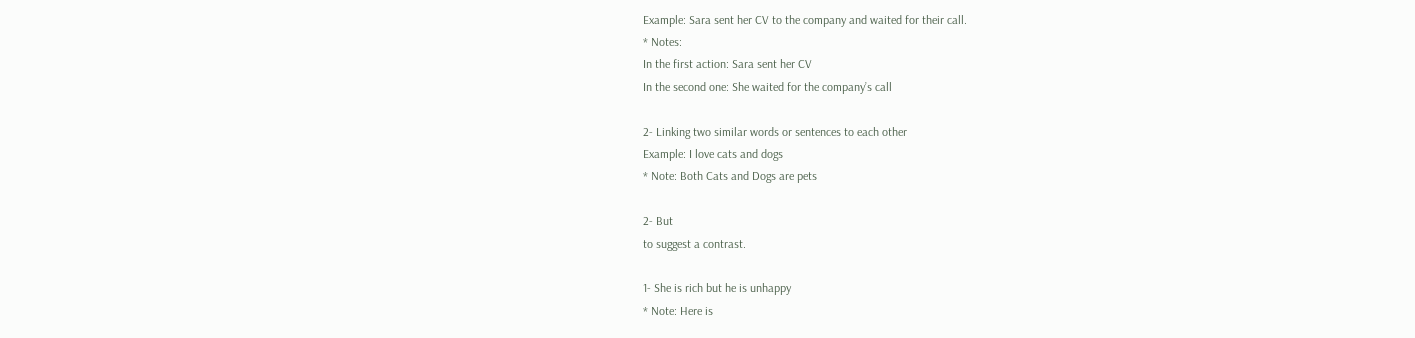Example: Sara sent her CV to the company and waited for their call.
* Notes:
In the first action: Sara sent her CV
In the second one: She waited for the company’s call

2- Linking two similar words or sentences to each other
Example: I love cats and dogs
* Note: Both Cats and Dogs are pets

2- But
to suggest a contrast.

1- She is rich but he is unhappy
* Note: Here is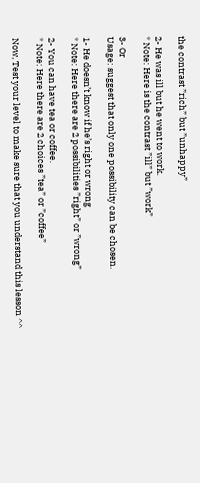the contrast ”rich” but ”unhappy”

2- He was ill but he went to work.
* Note: Here is the contrast ”ill” but ”work”

3- Or
Usage: suggest that only one possibility can be chosen.

1- He doesn’t know if he’s right or wrong
* Note: Here there are 2 possibilities ”right” or ”wrong”

2- You can have tea or coffee.
* Note: Here there are 2 choices ”tea” or ”coffee”

Now, Test your level to make sure that you understand this lesson ^^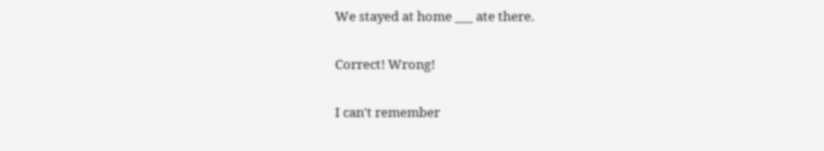We stayed at home ___ ate there.

Correct! Wrong!

I can't remember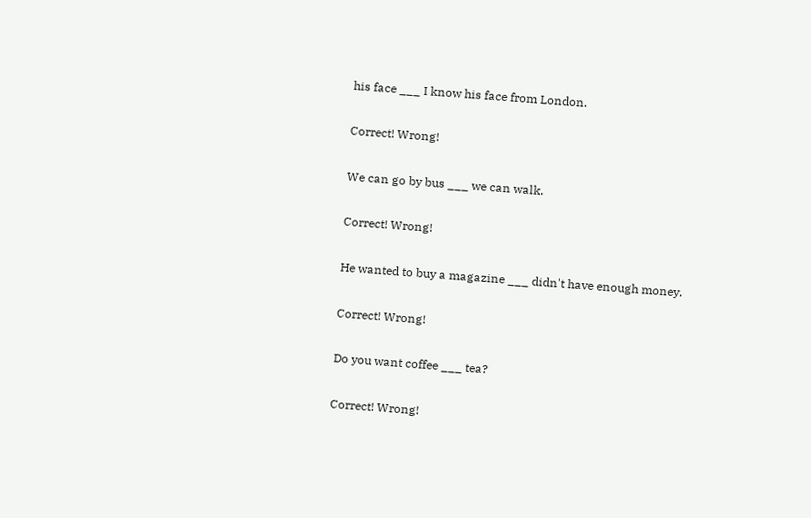his face ___ I know his face from London.

Correct! Wrong!

We can go by bus ___ we can walk.

Correct! Wrong!

He wanted to buy a magazine ___ didn't have enough money.

Correct! Wrong!

Do you want coffee ___ tea?

Correct! Wrong!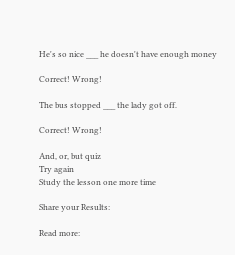He's so nice ___ he doesn't have enough money

Correct! Wrong!

The bus stopped ___ the lady got off.

Correct! Wrong!

And, or, but quiz
Try again
Study the lesson one more time

Share your Results:

Read more: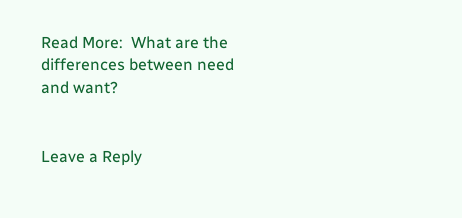Read More:  What are the differences between need and want?


Leave a Reply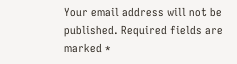Your email address will not be published. Required fields are marked *